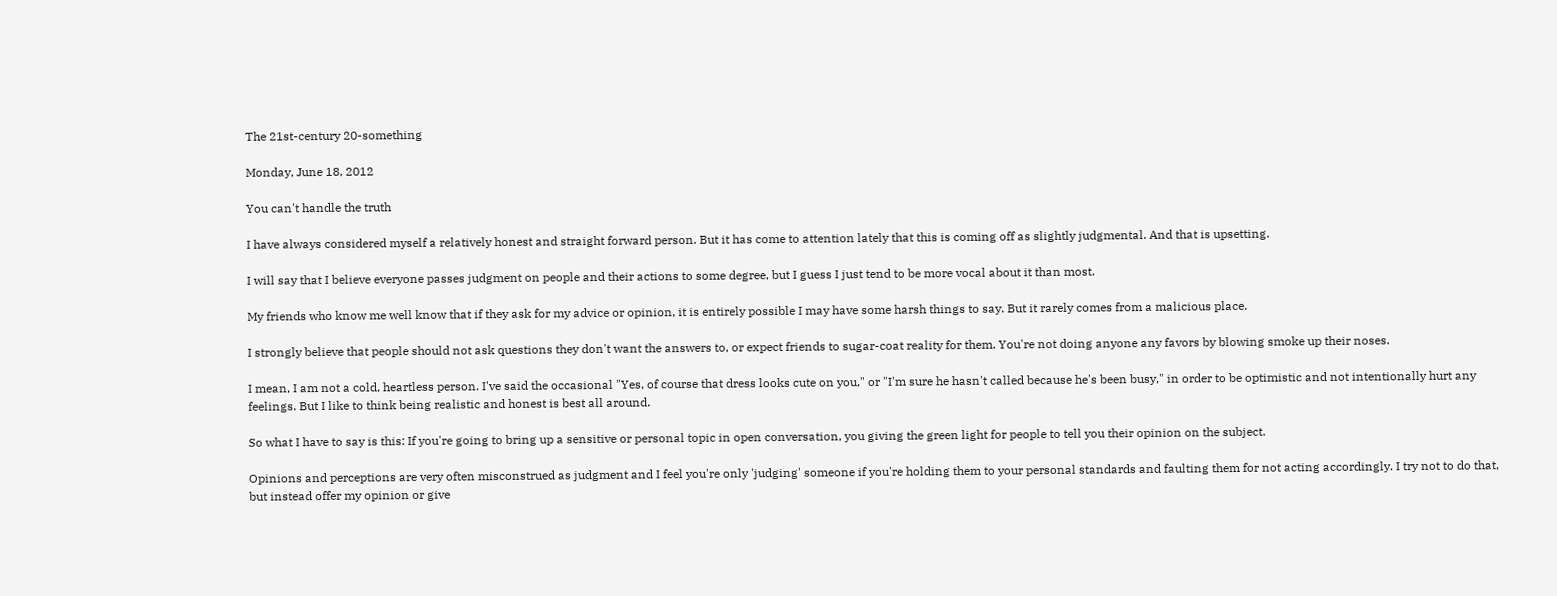The 21st-century 20-something

Monday, June 18, 2012

You can't handle the truth

I have always considered myself a relatively honest and straight forward person. But it has come to attention lately that this is coming off as slightly judgmental. And that is upsetting.

I will say that I believe everyone passes judgment on people and their actions to some degree, but I guess I just tend to be more vocal about it than most.

My friends who know me well know that if they ask for my advice or opinion, it is entirely possible I may have some harsh things to say. But it rarely comes from a malicious place.

I strongly believe that people should not ask questions they don't want the answers to, or expect friends to sugar-coat reality for them. You're not doing anyone any favors by blowing smoke up their noses.

I mean, I am not a cold, heartless person. I've said the occasional "Yes, of course that dress looks cute on you," or "I'm sure he hasn't called because he's been busy," in order to be optimistic and not intentionally hurt any feelings. But I like to think being realistic and honest is best all around.

So what I have to say is this: If you're going to bring up a sensitive or personal topic in open conversation, you giving the green light for people to tell you their opinion on the subject.

Opinions and perceptions are very often misconstrued as judgment and I feel you're only 'judging' someone if you're holding them to your personal standards and faulting them for not acting accordingly. I try not to do that, but instead offer my opinion or give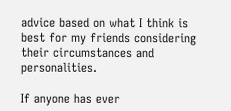advice based on what I think is best for my friends considering their circumstances and personalities.

If anyone has ever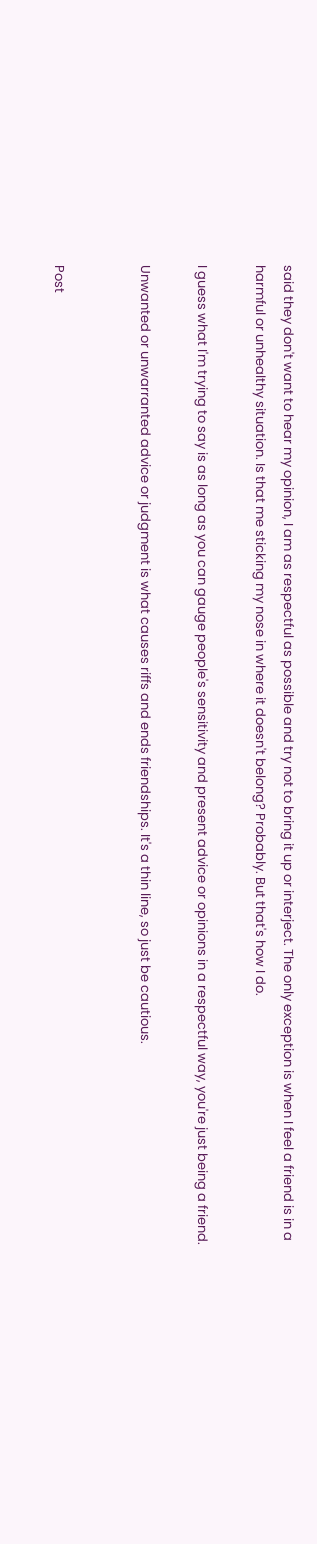said they don't want to hear my opinion, I am as respectful as possible and try not to bring it up or interject. The only exception is when I feel a friend is in a harmful or unhealthy situation. Is that me sticking my nose in where it doesn't belong? Probably. But that's how I do.

I guess what I'm trying to say is as long as you can gauge people's sensitivity and present advice or opinions in a respectful way, you're just being a friend.

Unwanted or unwarranted advice or judgment is what causes riffs and ends friendships. It's a thin line, so just be cautious.


Post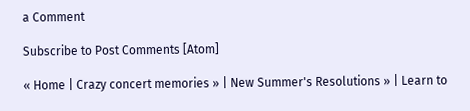a Comment

Subscribe to Post Comments [Atom]

« Home | Crazy concert memories » | New Summer's Resolutions » | Learn to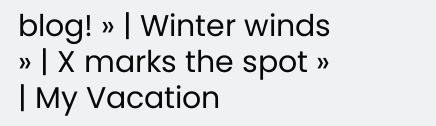blog! » | Winter winds » | X marks the spot » | My Vacation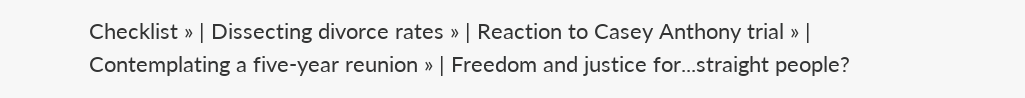Checklist » | Dissecting divorce rates » | Reaction to Casey Anthony trial » | Contemplating a five-year reunion » | Freedom and justice for...straight people?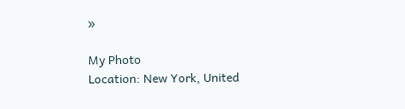»

My Photo
Location: New York, United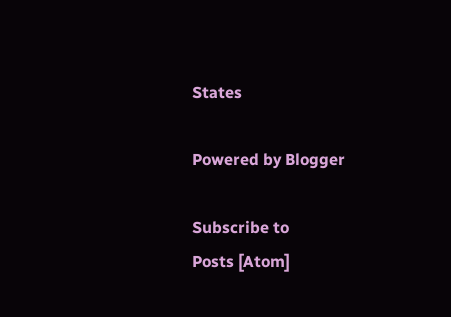States

Powered by Blogger

Subscribe to
Posts [Atom]